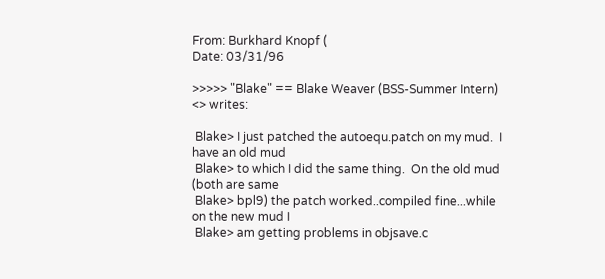From: Burkhard Knopf (
Date: 03/31/96

>>>>> "Blake" == Blake Weaver (BSS-Summer Intern) <> writes:

 Blake> I just patched the autoequ.patch on my mud.  I have an old mud
 Blake> to which I did the same thing.  On the old mud (both are same
 Blake> bpl9) the patch worked..compiled fine...while on the new mud I
 Blake> am getting problems in objsave.c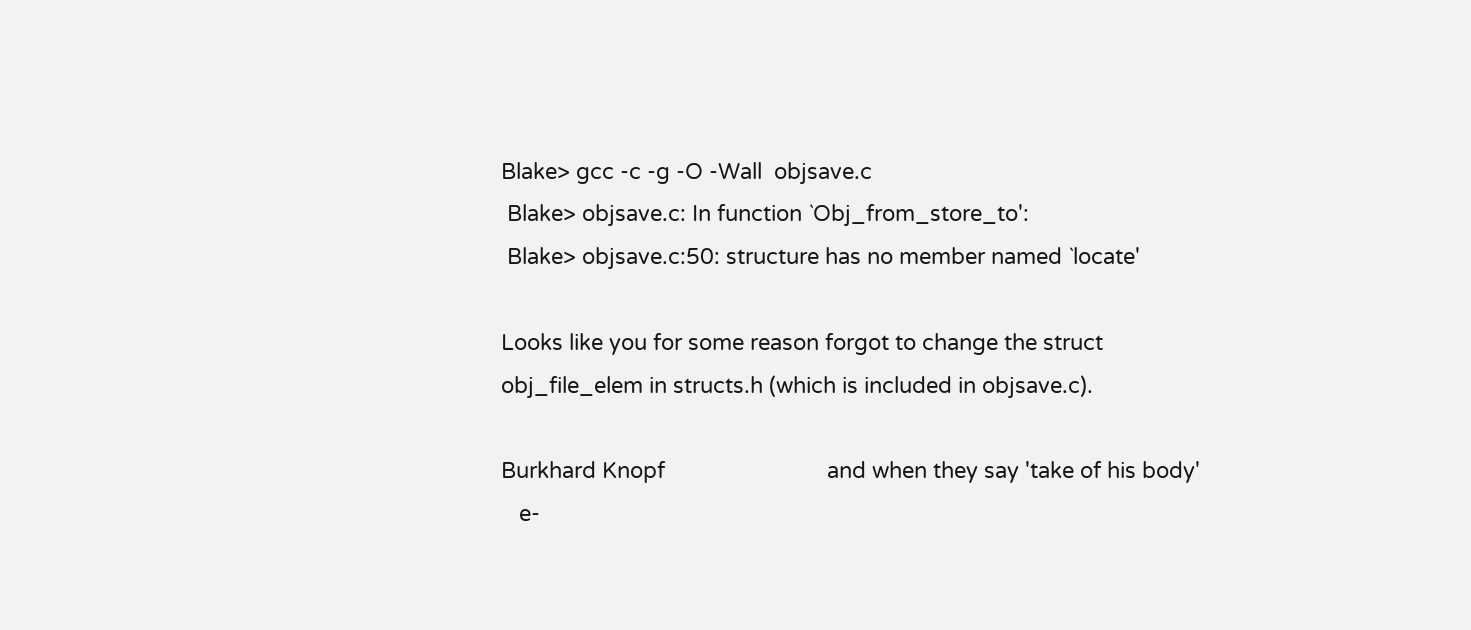Blake> gcc -c -g -O -Wall  objsave.c
 Blake> objsave.c: In function `Obj_from_store_to':
 Blake> objsave.c:50: structure has no member named `locate'

Looks like you for some reason forgot to change the struct
obj_file_elem in structs.h (which is included in objsave.c).

Burkhard Knopf                           and when they say 'take of his body'
   e-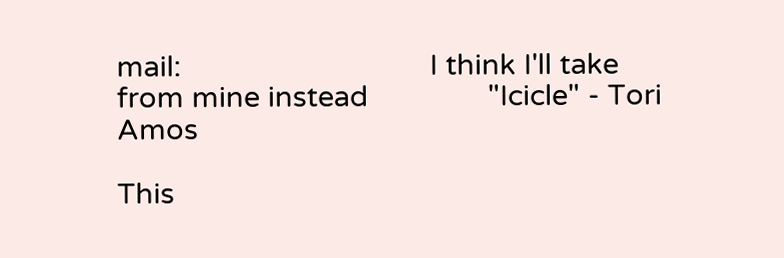mail:                               I think I'll take from mine instead               "Icicle" - Tori Amos

This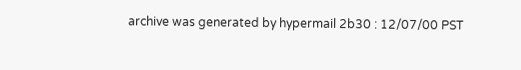archive was generated by hypermail 2b30 : 12/07/00 PST